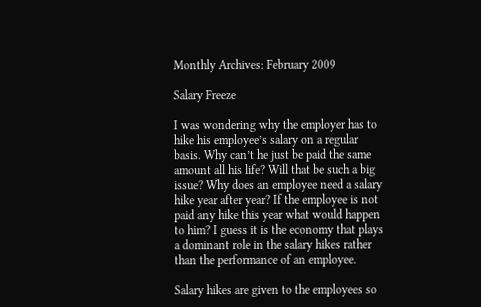Monthly Archives: February 2009

Salary Freeze

I was wondering why the employer has to hike his employee’s salary on a regular basis. Why can’t he just be paid the same amount all his life? Will that be such a big issue? Why does an employee need a salary hike year after year? If the employee is not paid any hike this year what would happen to him? I guess it is the economy that plays a dominant role in the salary hikes rather than the performance of an employee.

Salary hikes are given to the employees so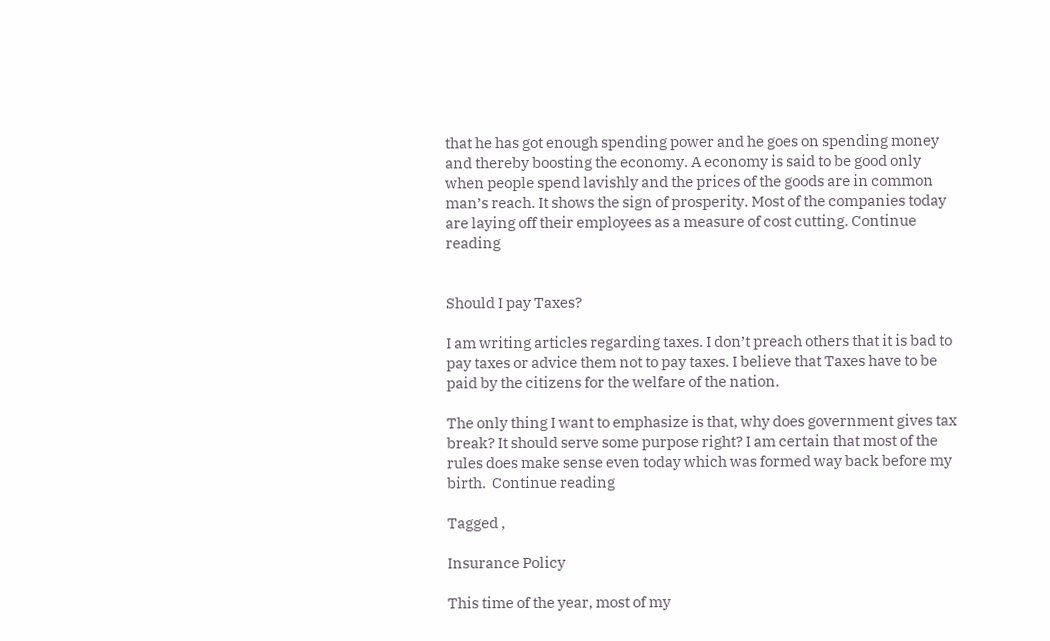that he has got enough spending power and he goes on spending money and thereby boosting the economy. A economy is said to be good only when people spend lavishly and the prices of the goods are in common man’s reach. It shows the sign of prosperity. Most of the companies today are laying off their employees as a measure of cost cutting. Continue reading


Should I pay Taxes?

I am writing articles regarding taxes. I don’t preach others that it is bad to pay taxes or advice them not to pay taxes. I believe that Taxes have to be paid by the citizens for the welfare of the nation.

The only thing I want to emphasize is that, why does government gives tax break? It should serve some purpose right? I am certain that most of the rules does make sense even today which was formed way back before my birth.  Continue reading

Tagged ,

Insurance Policy

This time of the year, most of my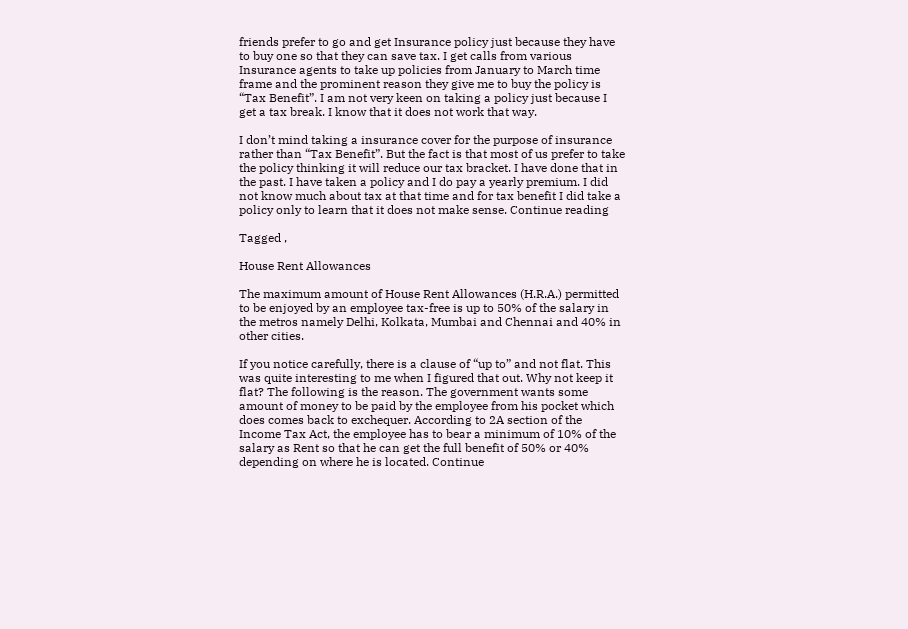friends prefer to go and get Insurance policy just because they have to buy one so that they can save tax. I get calls from various Insurance agents to take up policies from January to March time frame and the prominent reason they give me to buy the policy is “Tax Benefit”. I am not very keen on taking a policy just because I get a tax break. I know that it does not work that way.

I don’t mind taking a insurance cover for the purpose of insurance rather than “Tax Benefit”. But the fact is that most of us prefer to take the policy thinking it will reduce our tax bracket. I have done that in the past. I have taken a policy and I do pay a yearly premium. I did not know much about tax at that time and for tax benefit I did take a policy only to learn that it does not make sense. Continue reading

Tagged ,

House Rent Allowances

The maximum amount of House Rent Allowances (H.R.A.) permitted to be enjoyed by an employee tax-free is up to 50% of the salary in the metros namely Delhi, Kolkata, Mumbai and Chennai and 40% in other cities.

If you notice carefully, there is a clause of “up to” and not flat. This was quite interesting to me when I figured that out. Why not keep it flat? The following is the reason. The government wants some amount of money to be paid by the employee from his pocket which does comes back to exchequer. According to 2A section of the Income Tax Act, the employee has to bear a minimum of 10% of the salary as Rent so that he can get the full benefit of 50% or 40% depending on where he is located. Continue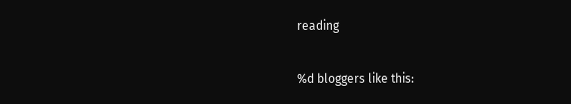reading

%d bloggers like this: